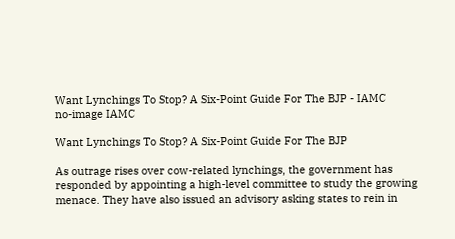Want Lynchings To Stop? A Six-Point Guide For The BJP - IAMC
no-image IAMC

Want Lynchings To Stop? A Six-Point Guide For The BJP

As outrage rises over cow-related lynchings, the government has responded by appointing a high-level committee to study the growing menace. They have also issued an advisory asking states to rein in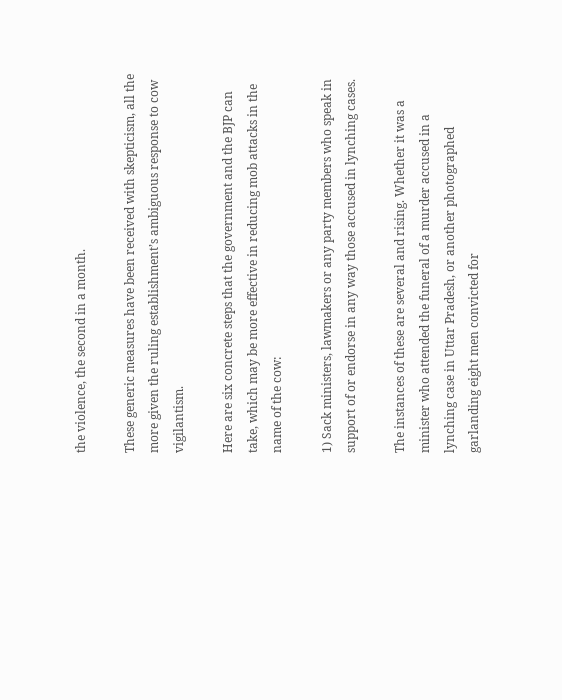the violence, the second in a month.

These generic measures have been received with skepticism, all the more given the ruling establishment’s ambiguous response to cow vigilantism.

Here are six concrete steps that the government and the BJP can take, which may be more effective in reducing mob attacks in the name of the cow:

1) Sack ministers, lawmakers or any party members who speak in support of or endorse in any way those accused in lynching cases.

The instances of these are several and rising. Whether it was a minister who attended the funeral of a murder accused in a lynching case in Uttar Pradesh, or another photographed garlanding eight men convicted for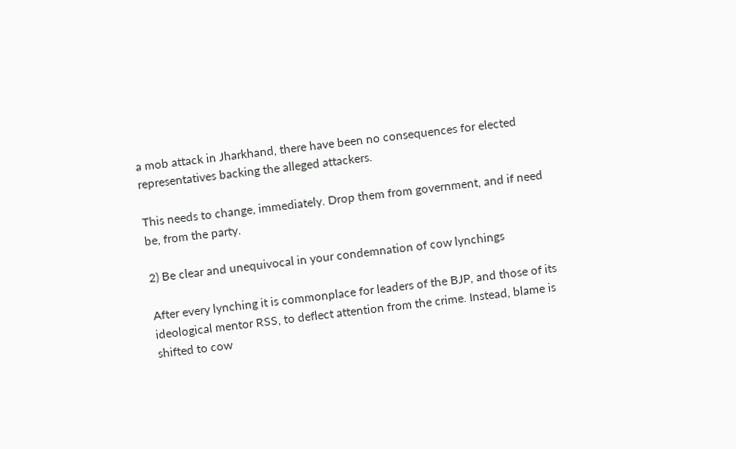a mob attack in Jharkhand, there have been no consequences for elected representatives backing the alleged attackers.

This needs to change, immediately. Drop them from government, and if need be, from the party.

2) Be clear and unequivocal in your condemnation of cow lynchings

After every lynching it is commonplace for leaders of the BJP, and those of its ideological mentor RSS, to deflect attention from the crime. Instead, blame is shifted to cow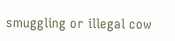smuggling or illegal cow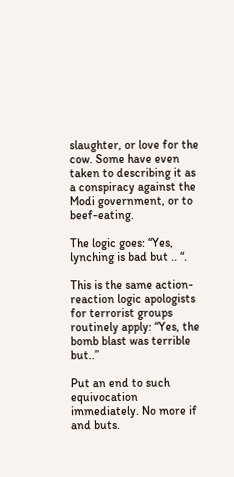slaughter, or love for the cow. Some have even taken to describing it as a conspiracy against the Modi government, or to beef-eating.

The logic goes: “Yes, lynching is bad but .. “.

This is the same action-reaction logic apologists for terrorist groups routinely apply: “Yes, the bomb blast was terrible but..”

Put an end to such equivocation immediately. No more if and buts.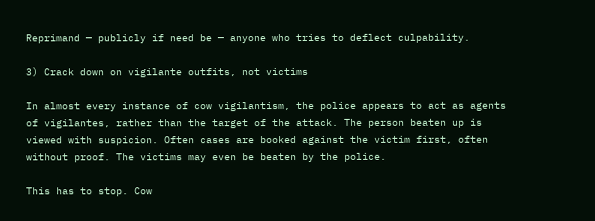Reprimand — publicly if need be — anyone who tries to deflect culpability.

3) Crack down on vigilante outfits, not victims

In almost every instance of cow vigilantism, the police appears to act as agents of vigilantes, rather than the target of the attack. The person beaten up is viewed with suspicion. Often cases are booked against the victim first, often without proof. The victims may even be beaten by the police.

This has to stop. Cow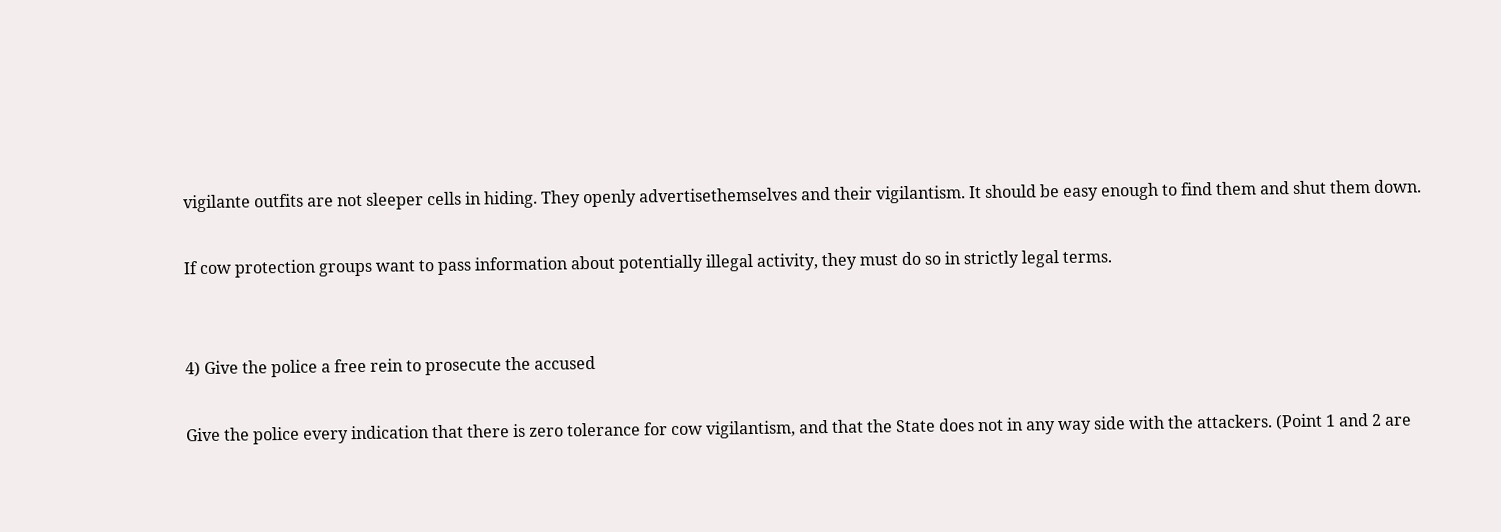vigilante outfits are not sleeper cells in hiding. They openly advertisethemselves and their vigilantism. It should be easy enough to find them and shut them down.

If cow protection groups want to pass information about potentially illegal activity, they must do so in strictly legal terms.


4) Give the police a free rein to prosecute the accused

Give the police every indication that there is zero tolerance for cow vigilantism, and that the State does not in any way side with the attackers. (Point 1 and 2 are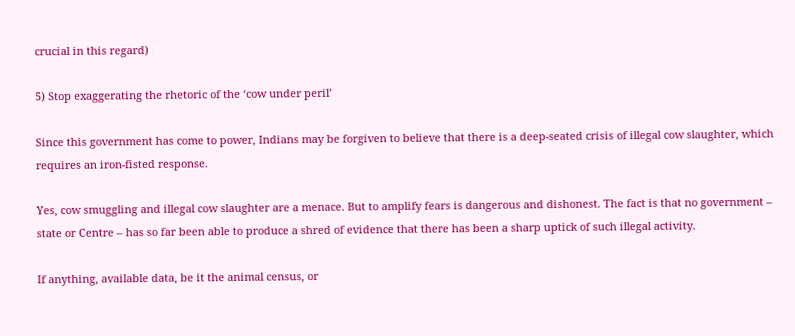crucial in this regard)

5) Stop exaggerating the rhetoric of the ‘cow under peril’

Since this government has come to power, Indians may be forgiven to believe that there is a deep-seated crisis of illegal cow slaughter, which requires an iron-fisted response.

Yes, cow smuggling and illegal cow slaughter are a menace. But to amplify fears is dangerous and dishonest. The fact is that no government – state or Centre – has so far been able to produce a shred of evidence that there has been a sharp uptick of such illegal activity.

If anything, available data, be it the animal census, or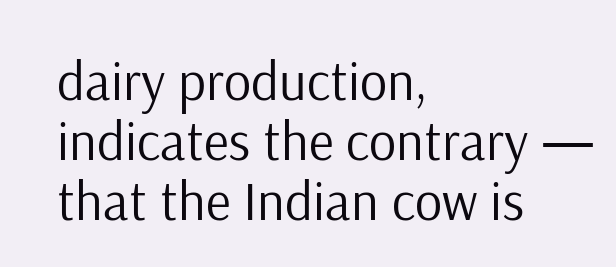dairy production, indicates the contrary — that the Indian cow is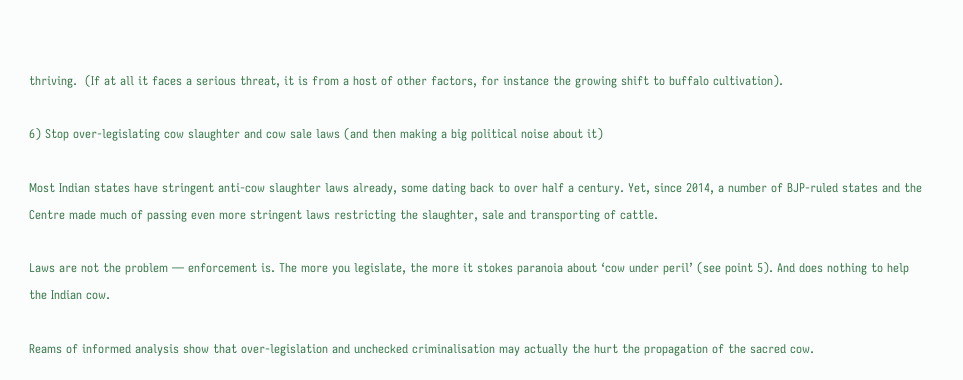thriving.  (If at all it faces a serious threat, it is from a host of other factors, for instance the growing shift to buffalo cultivation).

6) Stop over-legislating cow slaughter and cow sale laws (and then making a big political noise about it)

Most Indian states have stringent anti-cow slaughter laws already, some dating back to over half a century. Yet, since 2014, a number of BJP-ruled states and the Centre made much of passing even more stringent laws restricting the slaughter, sale and transporting of cattle.

Laws are not the problem — enforcement is. The more you legislate, the more it stokes paranoia about ‘cow under peril’ (see point 5). And does nothing to help the Indian cow.

Reams of informed analysis show that over-legislation and unchecked criminalisation may actually the hurt the propagation of the sacred cow.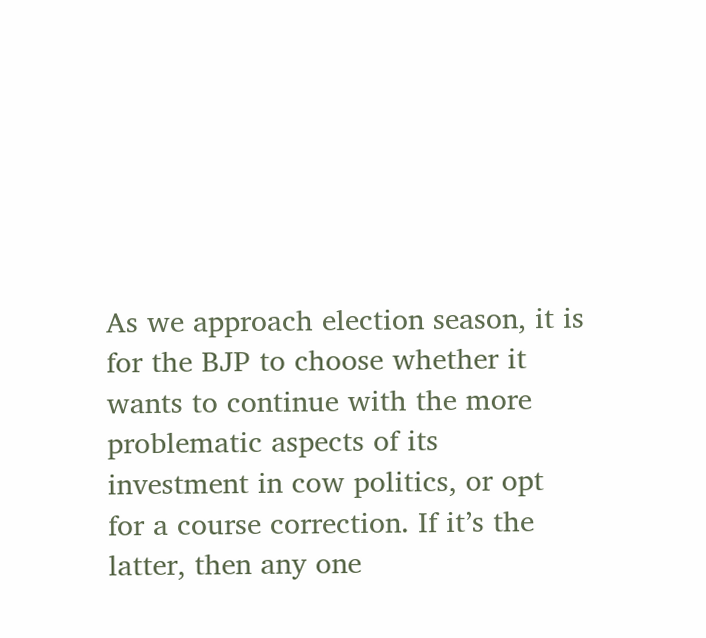As we approach election season, it is for the BJP to choose whether it wants to continue with the more problematic aspects of its investment in cow politics, or opt for a course correction. If it’s the latter, then any one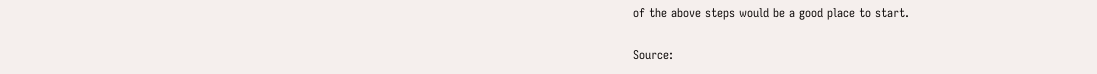of the above steps would be a good place to start.

Source: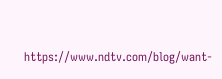https://www.ndtv.com/blog/want-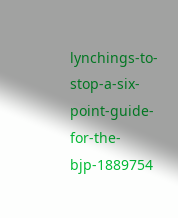lynchings-to-stop-a-six-point-guide-for-the-bjp-1889754